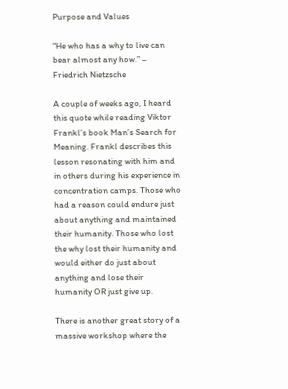Purpose and Values

“He who has a why to live can bear almost any how.” – Friedrich Nietzsche

A couple of weeks ago, I heard this quote while reading Viktor Frankl’s book Man’s Search for Meaning. Frankl describes this lesson resonating with him and in others during his experience in concentration camps. Those who had a reason could endure just about anything and maintained their humanity. Those who lost the why lost their humanity and would either do just about anything and lose their humanity OR just give up.

There is another great story of a massive workshop where the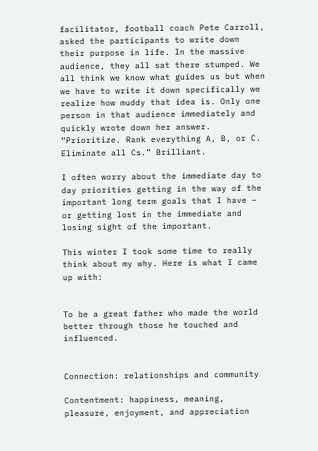facilitator, football coach Pete Carroll, asked the participants to write down their purpose in life. In the massive audience, they all sat there stumped. We all think we know what guides us but when we have to write it down specifically we realize how muddy that idea is. Only one person in that audience immediately and quickly wrote down her answer. “Prioritize. Rank everything A, B, or C. Eliminate all Cs.” Brilliant.

I often worry about the immediate day to day priorities getting in the way of the important long term goals that I have – or getting lost in the immediate and losing sight of the important.

This winter I took some time to really think about my why. Here is what I came up with:


To be a great father who made the world better through those he touched and influenced.


Connection: relationships and community

Contentment: happiness, meaning, pleasure, enjoyment, and appreciation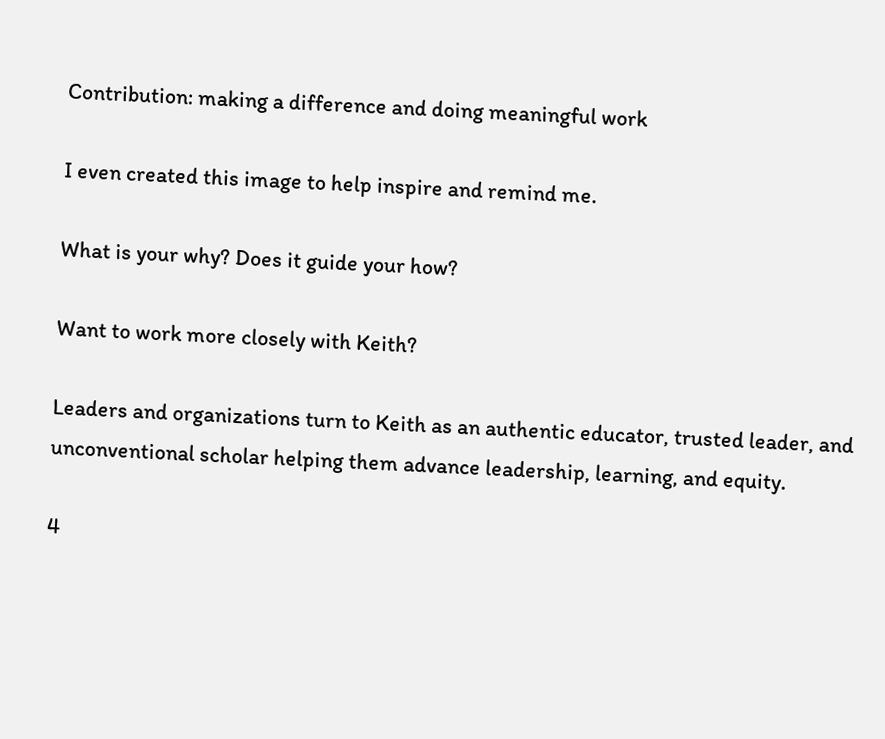Contribution: making a difference and doing meaningful work

I even created this image to help inspire and remind me.

What is your why? Does it guide your how?

Want to work more closely with Keith?

Leaders and organizations turn to Keith as an authentic educator, trusted leader, and unconventional scholar helping them advance leadership, learning, and equity.

4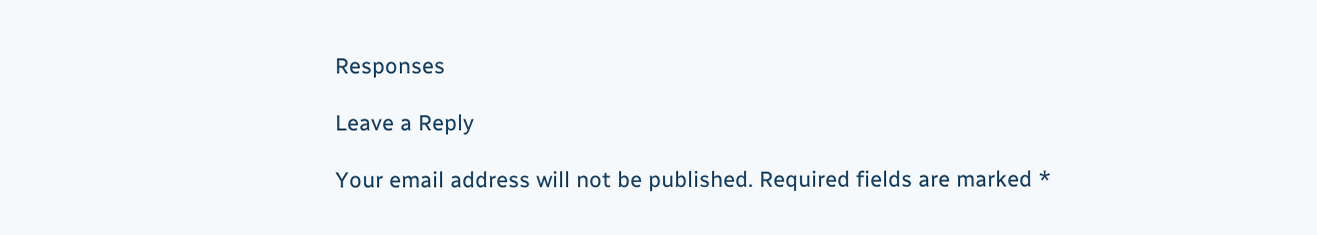Responses

Leave a Reply

Your email address will not be published. Required fields are marked *